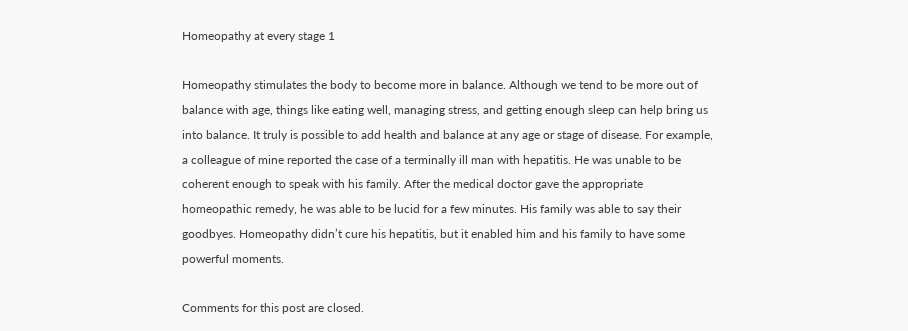Homeopathy at every stage 1

Homeopathy stimulates the body to become more in balance. Although we tend to be more out of balance with age, things like eating well, managing stress, and getting enough sleep can help bring us into balance. It truly is possible to add health and balance at any age or stage of disease. For example, a colleague of mine reported the case of a terminally ill man with hepatitis. He was unable to be coherent enough to speak with his family. After the medical doctor gave the appropriate homeopathic remedy, he was able to be lucid for a few minutes. His family was able to say their goodbyes. Homeopathy didn’t cure his hepatitis, but it enabled him and his family to have some powerful moments.

Comments for this post are closed.